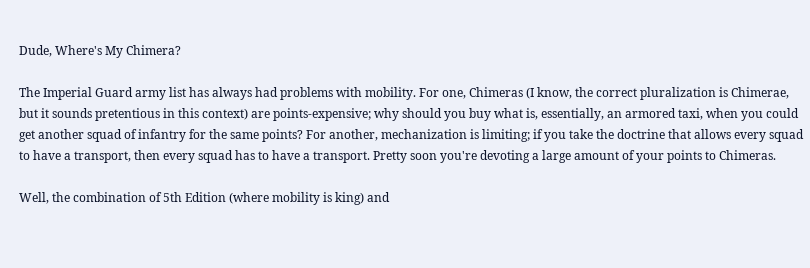Dude, Where's My Chimera?

The Imperial Guard army list has always had problems with mobility. For one, Chimeras (I know, the correct pluralization is Chimerae, but it sounds pretentious in this context) are points-expensive; why should you buy what is, essentially, an armored taxi, when you could get another squad of infantry for the same points? For another, mechanization is limiting; if you take the doctrine that allows every squad to have a transport, then every squad has to have a transport. Pretty soon you're devoting a large amount of your points to Chimeras.

Well, the combination of 5th Edition (where mobility is king) and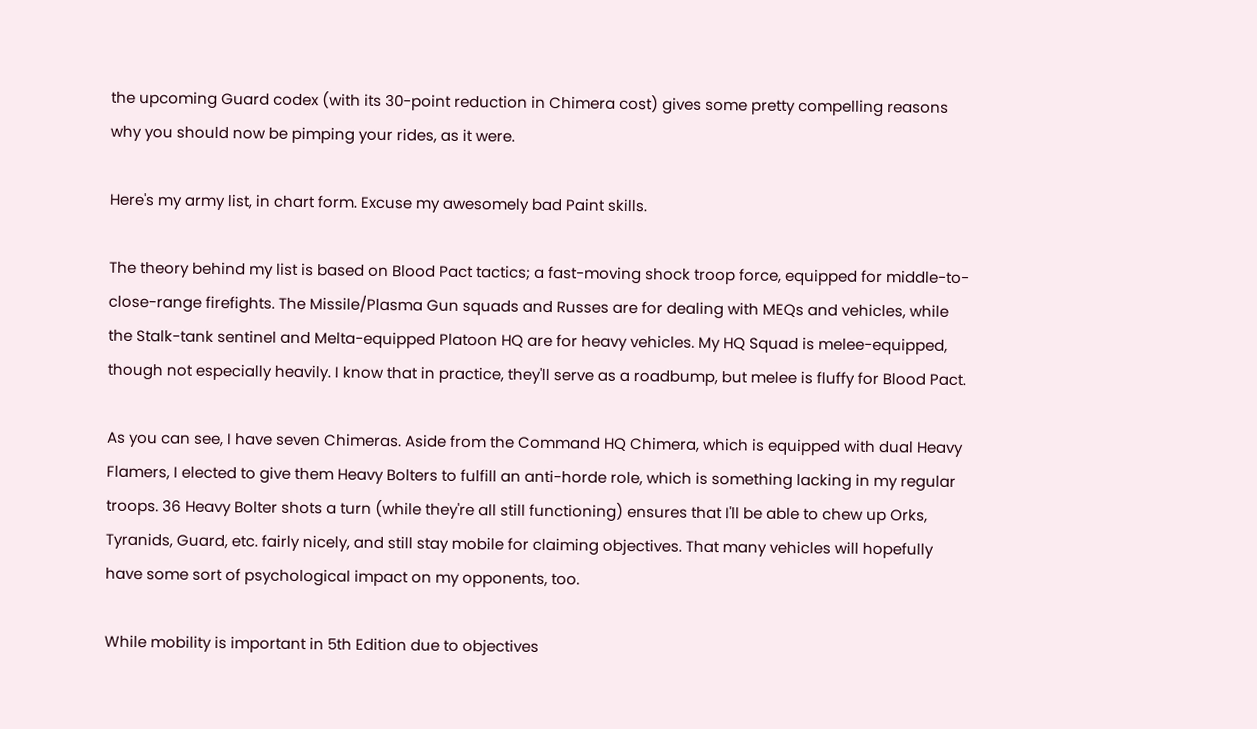the upcoming Guard codex (with its 30-point reduction in Chimera cost) gives some pretty compelling reasons why you should now be pimping your rides, as it were.

Here's my army list, in chart form. Excuse my awesomely bad Paint skills.

The theory behind my list is based on Blood Pact tactics; a fast-moving shock troop force, equipped for middle-to-close-range firefights. The Missile/Plasma Gun squads and Russes are for dealing with MEQs and vehicles, while the Stalk-tank sentinel and Melta-equipped Platoon HQ are for heavy vehicles. My HQ Squad is melee-equipped, though not especially heavily. I know that in practice, they'll serve as a roadbump, but melee is fluffy for Blood Pact.

As you can see, I have seven Chimeras. Aside from the Command HQ Chimera, which is equipped with dual Heavy Flamers, I elected to give them Heavy Bolters to fulfill an anti-horde role, which is something lacking in my regular troops. 36 Heavy Bolter shots a turn (while they're all still functioning) ensures that I'll be able to chew up Orks, Tyranids, Guard, etc. fairly nicely, and still stay mobile for claiming objectives. That many vehicles will hopefully have some sort of psychological impact on my opponents, too.

While mobility is important in 5th Edition due to objectives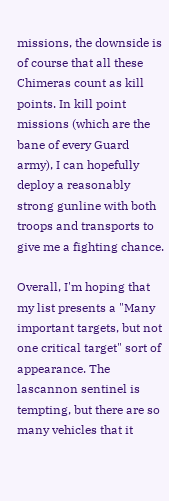missions, the downside is of course that all these Chimeras count as kill points. In kill point missions (which are the bane of every Guard army), I can hopefully deploy a reasonably strong gunline with both troops and transports to give me a fighting chance.

Overall, I'm hoping that my list presents a "Many important targets, but not one critical target" sort of appearance. The lascannon sentinel is tempting, but there are so many vehicles that it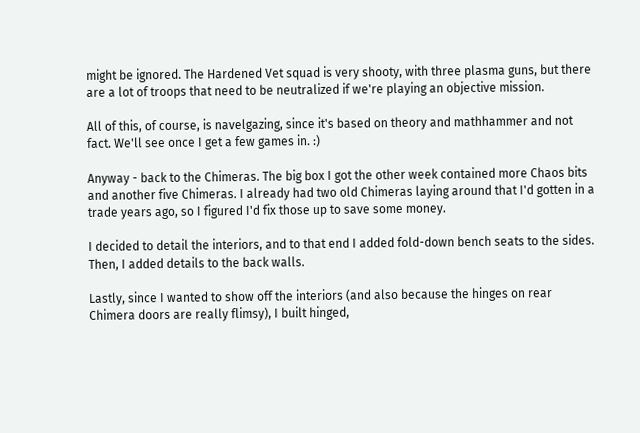might be ignored. The Hardened Vet squad is very shooty, with three plasma guns, but there are a lot of troops that need to be neutralized if we're playing an objective mission.

All of this, of course, is navelgazing, since it's based on theory and mathhammer and not fact. We'll see once I get a few games in. :)

Anyway - back to the Chimeras. The big box I got the other week contained more Chaos bits and another five Chimeras. I already had two old Chimeras laying around that I'd gotten in a trade years ago, so I figured I'd fix those up to save some money.

I decided to detail the interiors, and to that end I added fold-down bench seats to the sides. Then, I added details to the back walls.

Lastly, since I wanted to show off the interiors (and also because the hinges on rear Chimera doors are really flimsy), I built hinged,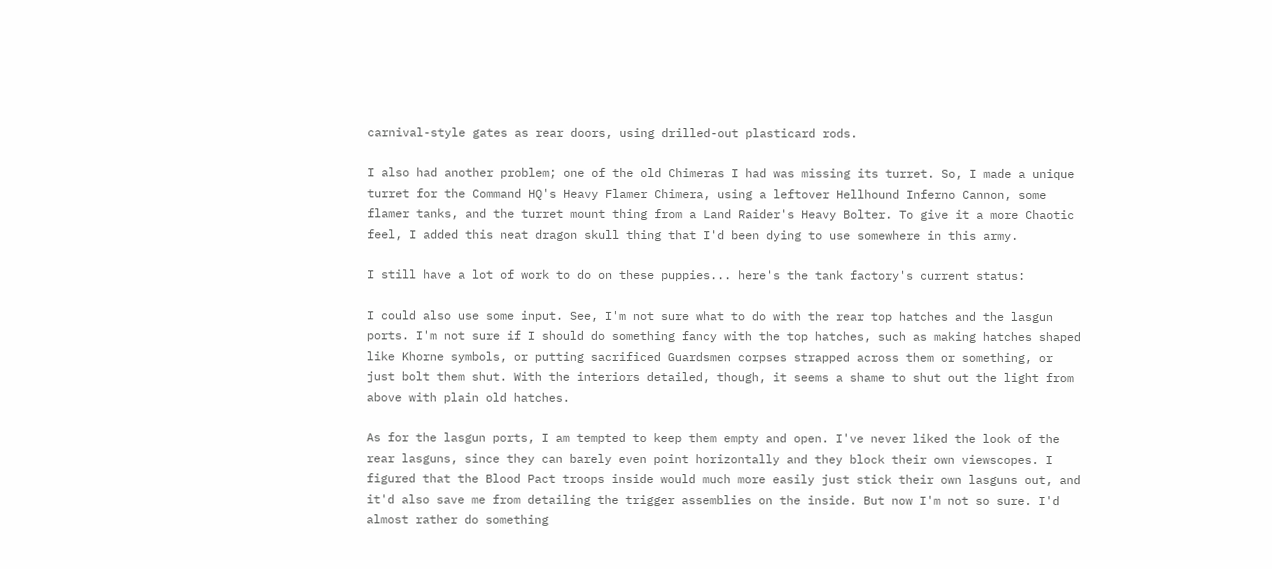carnival-style gates as rear doors, using drilled-out plasticard rods.

I also had another problem; one of the old Chimeras I had was missing its turret. So, I made a unique turret for the Command HQ's Heavy Flamer Chimera, using a leftover Hellhound Inferno Cannon, some flamer tanks, and the turret mount thing from a Land Raider's Heavy Bolter. To give it a more Chaotic feel, I added this neat dragon skull thing that I'd been dying to use somewhere in this army.

I still have a lot of work to do on these puppies... here's the tank factory's current status:

I could also use some input. See, I'm not sure what to do with the rear top hatches and the lasgun ports. I'm not sure if I should do something fancy with the top hatches, such as making hatches shaped like Khorne symbols, or putting sacrificed Guardsmen corpses strapped across them or something, or just bolt them shut. With the interiors detailed, though, it seems a shame to shut out the light from above with plain old hatches.

As for the lasgun ports, I am tempted to keep them empty and open. I've never liked the look of the rear lasguns, since they can barely even point horizontally and they block their own viewscopes. I figured that the Blood Pact troops inside would much more easily just stick their own lasguns out, and it'd also save me from detailing the trigger assemblies on the inside. But now I'm not so sure. I'd almost rather do something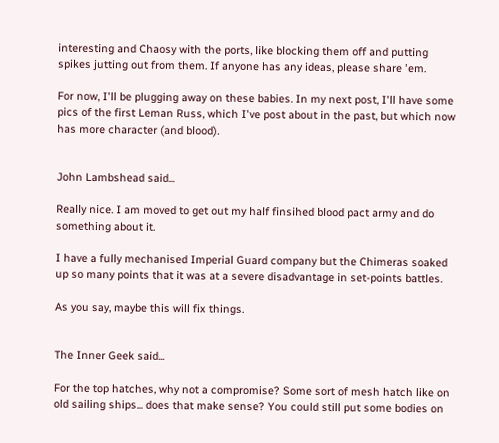interesting and Chaosy with the ports, like blocking them off and putting spikes jutting out from them. If anyone has any ideas, please share 'em.

For now, I'll be plugging away on these babies. In my next post, I'll have some pics of the first Leman Russ, which I've post about in the past, but which now has more character (and blood).


John Lambshead said...

Really nice. I am moved to get out my half finsihed blood pact army and do something about it.

I have a fully mechanised Imperial Guard company but the Chimeras soaked up so many points that it was at a severe disadvantage in set-points battles.

As you say, maybe this will fix things.


The Inner Geek said...

For the top hatches, why not a compromise? Some sort of mesh hatch like on old sailing ships... does that make sense? You could still put some bodies on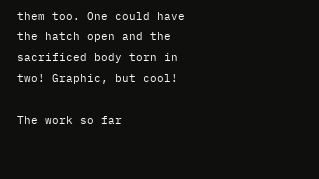them too. One could have the hatch open and the sacrificed body torn in two! Graphic, but cool!

The work so far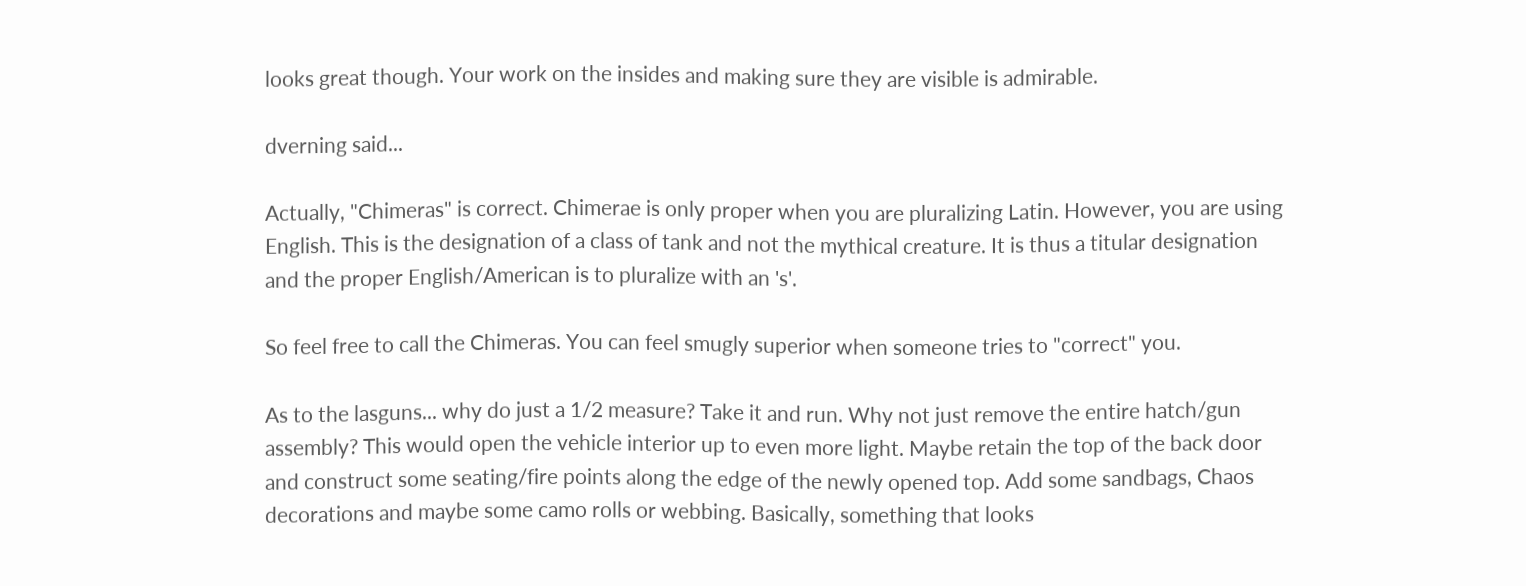looks great though. Your work on the insides and making sure they are visible is admirable.

dverning said...

Actually, "Chimeras" is correct. Chimerae is only proper when you are pluralizing Latin. However, you are using English. This is the designation of a class of tank and not the mythical creature. It is thus a titular designation and the proper English/American is to pluralize with an 's'.

So feel free to call the Chimeras. You can feel smugly superior when someone tries to "correct" you.

As to the lasguns... why do just a 1/2 measure? Take it and run. Why not just remove the entire hatch/gun assembly? This would open the vehicle interior up to even more light. Maybe retain the top of the back door and construct some seating/fire points along the edge of the newly opened top. Add some sandbags, Chaos decorations and maybe some camo rolls or webbing. Basically, something that looks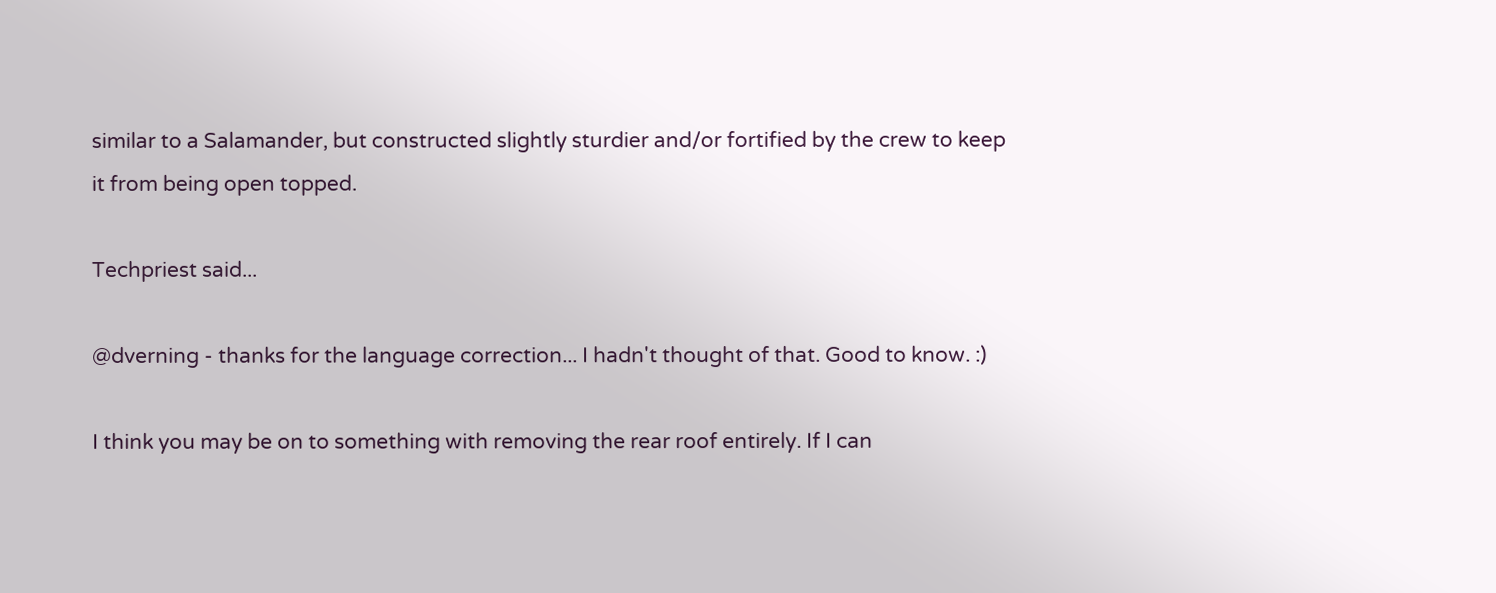similar to a Salamander, but constructed slightly sturdier and/or fortified by the crew to keep it from being open topped.

Techpriest said...

@dverning - thanks for the language correction... I hadn't thought of that. Good to know. :)

I think you may be on to something with removing the rear roof entirely. If I can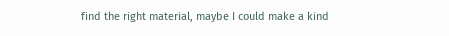find the right material, maybe I could make a kind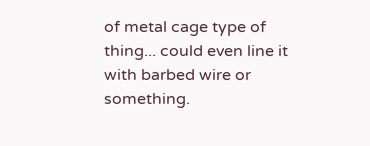of metal cage type of thing... could even line it with barbed wire or something.